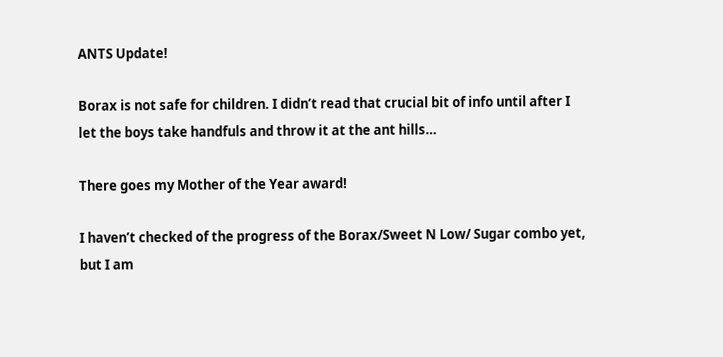ANTS Update!

Borax is not safe for children. I didn’t read that crucial bit of info until after I let the boys take handfuls and throw it at the ant hills…

There goes my Mother of the Year award!

I haven’t checked of the progress of the Borax/Sweet N Low/ Sugar combo yet, but I am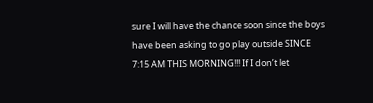sure I will have the chance soon since the boys have been asking to go play outside SINCE 7:15 AM THIS MORNING!!! If I don’t let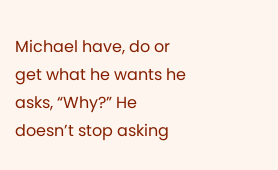Michael have, do or get what he wants he asks, “Why?” He doesn’t stop asking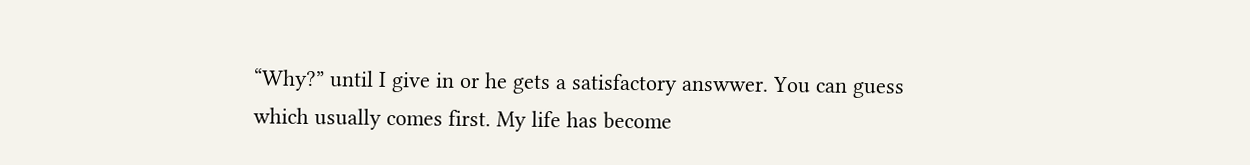“Why?” until I give in or he gets a satisfactory answwer. You can guess which usually comes first. My life has become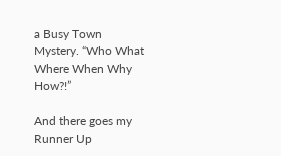a Busy Town Mystery. “Who What Where When Why How?!”

And there goes my Runner Up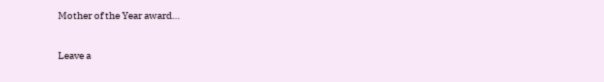Mother of the Year award…

Leave a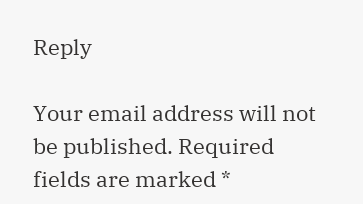Reply

Your email address will not be published. Required fields are marked *